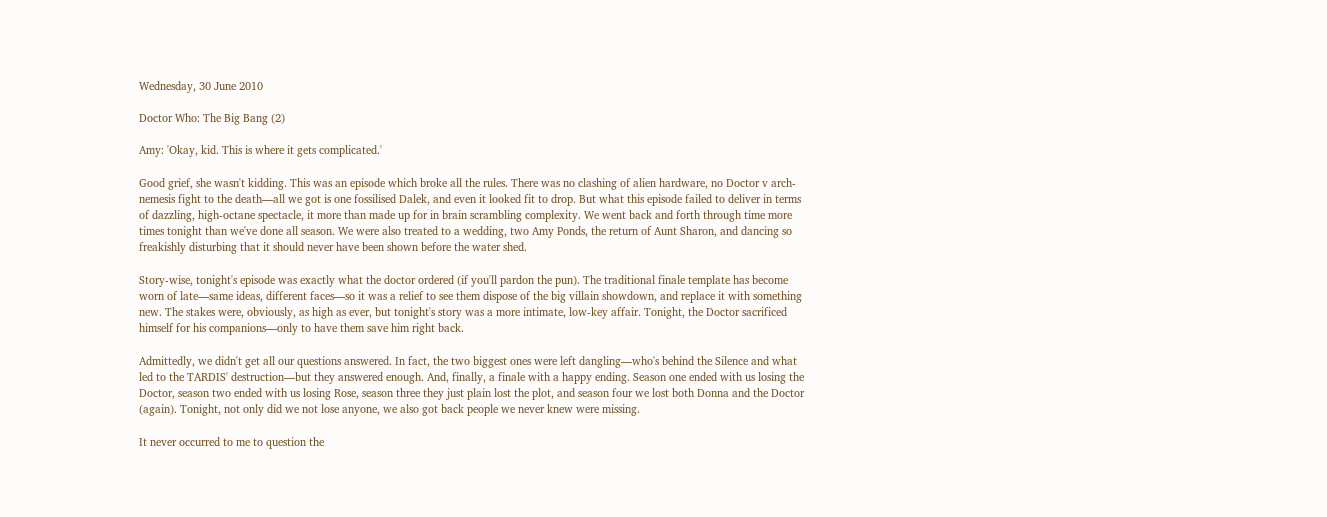Wednesday, 30 June 2010

Doctor Who: The Big Bang (2)

Amy: 'Okay, kid. This is where it gets complicated.'

Good grief, she wasn't kidding. This was an episode which broke all the rules. There was no clashing of alien hardware, no Doctor v arch-nemesis fight to the death—all we got is one fossilised Dalek, and even it looked fit to drop. But what this episode failed to deliver in terms of dazzling, high-octane spectacle, it more than made up for in brain scrambling complexity. We went back and forth through time more times tonight than we've done all season. We were also treated to a wedding, two Amy Ponds, the return of Aunt Sharon, and dancing so freakishly disturbing that it should never have been shown before the water shed.

Story-wise, tonight's episode was exactly what the doctor ordered (if you'll pardon the pun). The traditional finale template has become worn of late—same ideas, different faces—so it was a relief to see them dispose of the big villain showdown, and replace it with something new. The stakes were, obviously, as high as ever, but tonight's story was a more intimate, low-key affair. Tonight, the Doctor sacrificed himself for his companions—only to have them save him right back.

Admittedly, we didn't get all our questions answered. In fact, the two biggest ones were left dangling—who's behind the Silence and what led to the TARDIS' destruction—but they answered enough. And, finally, a finale with a happy ending. Season one ended with us losing the Doctor, season two ended with us losing Rose, season three they just plain lost the plot, and season four we lost both Donna and the Doctor (again). Tonight, not only did we not lose anyone, we also got back people we never knew were missing.

It never occurred to me to question the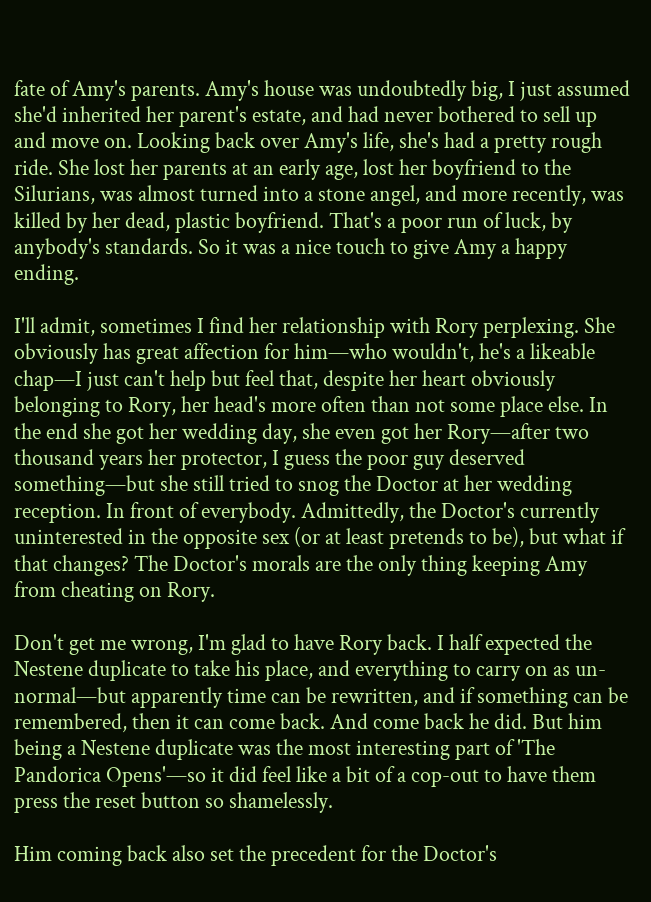fate of Amy's parents. Amy's house was undoubtedly big, I just assumed she'd inherited her parent's estate, and had never bothered to sell up and move on. Looking back over Amy's life, she's had a pretty rough ride. She lost her parents at an early age, lost her boyfriend to the Silurians, was almost turned into a stone angel, and more recently, was killed by her dead, plastic boyfriend. That's a poor run of luck, by anybody's standards. So it was a nice touch to give Amy a happy ending.

I'll admit, sometimes I find her relationship with Rory perplexing. She obviously has great affection for him—who wouldn't, he's a likeable chap—I just can't help but feel that, despite her heart obviously belonging to Rory, her head's more often than not some place else. In the end she got her wedding day, she even got her Rory—after two thousand years her protector, I guess the poor guy deserved something—but she still tried to snog the Doctor at her wedding reception. In front of everybody. Admittedly, the Doctor's currently uninterested in the opposite sex (or at least pretends to be), but what if that changes? The Doctor's morals are the only thing keeping Amy from cheating on Rory.

Don't get me wrong, I'm glad to have Rory back. I half expected the Nestene duplicate to take his place, and everything to carry on as un-normal—but apparently time can be rewritten, and if something can be remembered, then it can come back. And come back he did. But him being a Nestene duplicate was the most interesting part of 'The Pandorica Opens'—so it did feel like a bit of a cop-out to have them press the reset button so shamelessly.

Him coming back also set the precedent for the Doctor's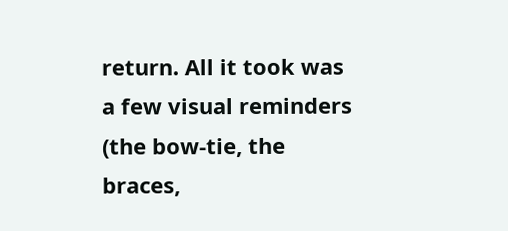return. All it took was a few visual reminders (the bow-tie, the braces,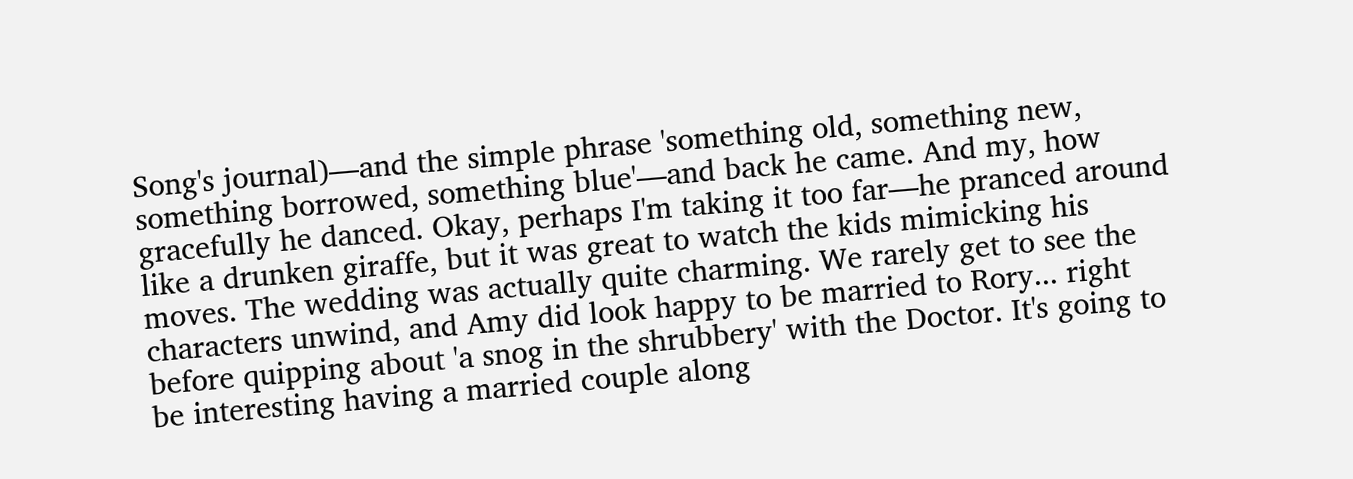Song's journal)—and the simple phrase 'something old, something new, something borrowed, something blue'—and back he came. And my, how gracefully he danced. Okay, perhaps I'm taking it too far—he pranced around like a drunken giraffe, but it was great to watch the kids mimicking his moves. The wedding was actually quite charming. We rarely get to see the characters unwind, and Amy did look happy to be married to Rory... right before quipping about 'a snog in the shrubbery' with the Doctor. It's going to be interesting having a married couple along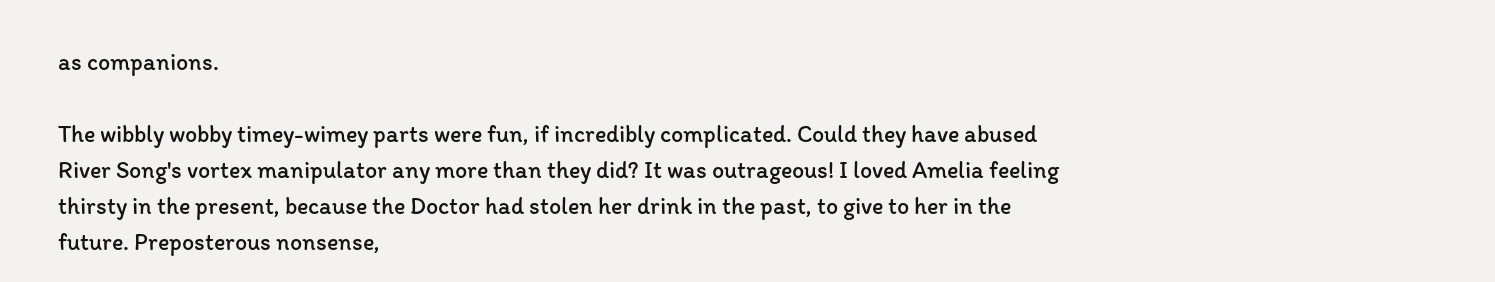as companions.

The wibbly wobby timey-wimey parts were fun, if incredibly complicated. Could they have abused River Song's vortex manipulator any more than they did? It was outrageous! I loved Amelia feeling thirsty in the present, because the Doctor had stolen her drink in the past, to give to her in the future. Preposterous nonsense,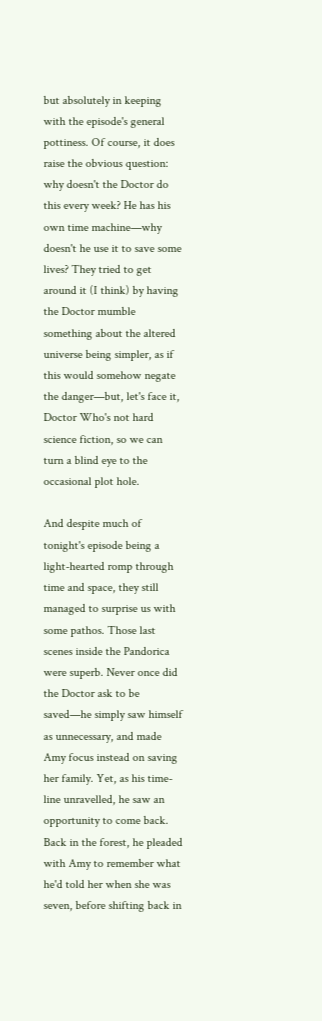but absolutely in keeping with the episode's general pottiness. Of course, it does raise the obvious question: why doesn't the Doctor do this every week? He has his own time machine—why doesn't he use it to save some lives? They tried to get around it (I think) by having the Doctor mumble something about the altered universe being simpler, as if this would somehow negate the danger—but, let's face it, Doctor Who's not hard science fiction, so we can turn a blind eye to the occasional plot hole.

And despite much of tonight's episode being a light-hearted romp through time and space, they still managed to surprise us with some pathos. Those last scenes inside the Pandorica were superb. Never once did the Doctor ask to be saved—he simply saw himself as unnecessary, and made Amy focus instead on saving her family. Yet, as his time-line unravelled, he saw an opportunity to come back. Back in the forest, he pleaded with Amy to remember what he'd told her when she was seven, before shifting back in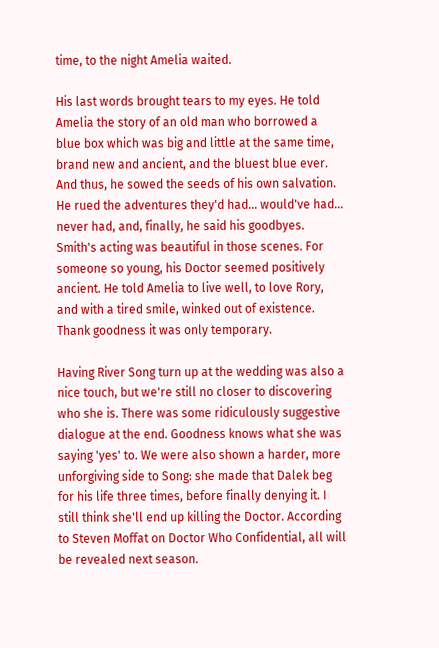time, to the night Amelia waited.

His last words brought tears to my eyes. He told Amelia the story of an old man who borrowed a blue box which was big and little at the same time, brand new and ancient, and the bluest blue ever. And thus, he sowed the seeds of his own salvation. He rued the adventures they'd had... would've had... never had, and, finally, he said his goodbyes. Smith's acting was beautiful in those scenes. For someone so young, his Doctor seemed positively ancient. He told Amelia to live well, to love Rory, and with a tired smile, winked out of existence. Thank goodness it was only temporary.

Having River Song turn up at the wedding was also a nice touch, but we're still no closer to discovering who she is. There was some ridiculously suggestive dialogue at the end. Goodness knows what she was saying 'yes' to. We were also shown a harder, more unforgiving side to Song: she made that Dalek beg for his life three times, before finally denying it. I still think she'll end up killing the Doctor. According to Steven Moffat on Doctor Who Confidential, all will be revealed next season.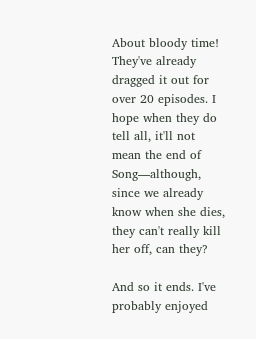About bloody time! They've already dragged it out for over 20 episodes. I hope when they do tell all, it'll not mean the end of Song—although, since we already know when she dies, they can't really kill her off, can they?

And so it ends. I've probably enjoyed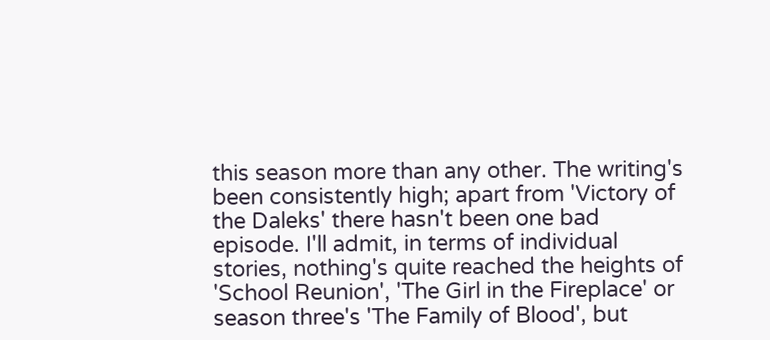this season more than any other. The writing's been consistently high; apart from 'Victory of the Daleks' there hasn't been one bad episode. I'll admit, in terms of individual stories, nothing's quite reached the heights of 'School Reunion', 'The Girl in the Fireplace' or season three's 'The Family of Blood', but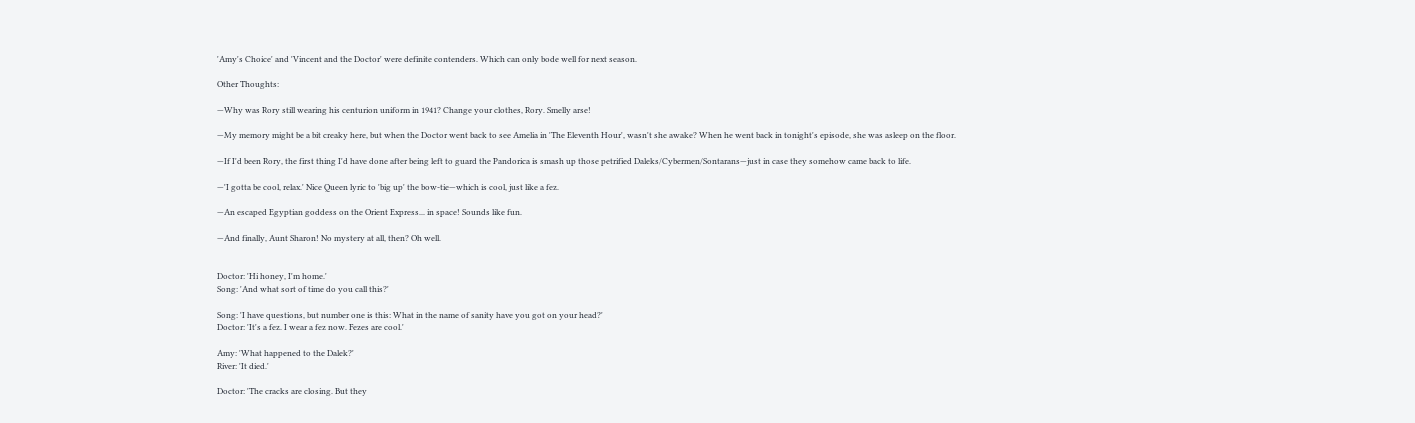'Amy's Choice' and 'Vincent and the Doctor' were definite contenders. Which can only bode well for next season.

Other Thoughts:

—Why was Rory still wearing his centurion uniform in 1941? Change your clothes, Rory. Smelly arse!

—My memory might be a bit creaky here, but when the Doctor went back to see Amelia in 'The Eleventh Hour', wasn't she awake? When he went back in tonight's episode, she was asleep on the floor.

—If I'd been Rory, the first thing I'd have done after being left to guard the Pandorica is smash up those petrified Daleks/Cybermen/Sontarans—just in case they somehow came back to life.

—'I gotta be cool, relax.' Nice Queen lyric to 'big up' the bow-tie—which is cool, just like a fez.

—An escaped Egyptian goddess on the Orient Express... in space! Sounds like fun.

—And finally, Aunt Sharon! No mystery at all, then? Oh well.


Doctor: 'Hi honey, I'm home.'
Song: 'And what sort of time do you call this?'

Song: 'I have questions, but number one is this: What in the name of sanity have you got on your head?'
Doctor: 'It's a fez. I wear a fez now. Fezes are cool.'

Amy: 'What happened to the Dalek?'
River: 'It died.'

Doctor: 'The cracks are closing. But they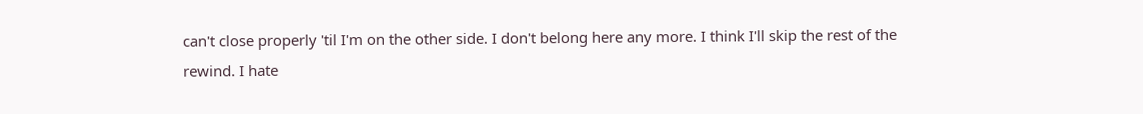can't close properly 'til I'm on the other side. I don't belong here any more. I think I'll skip the rest of the rewind. I hate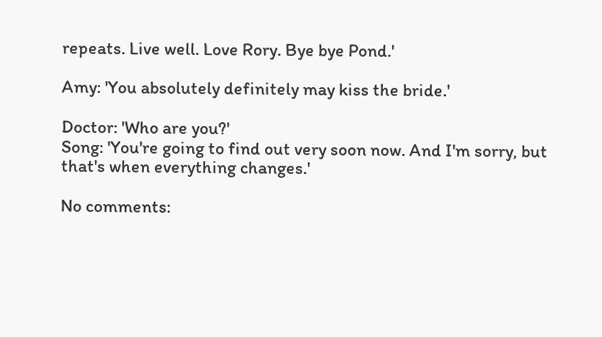repeats. Live well. Love Rory. Bye bye Pond.'

Amy: 'You absolutely definitely may kiss the bride.'

Doctor: 'Who are you?'
Song: 'You're going to find out very soon now. And I'm sorry, but that's when everything changes.'

No comments: